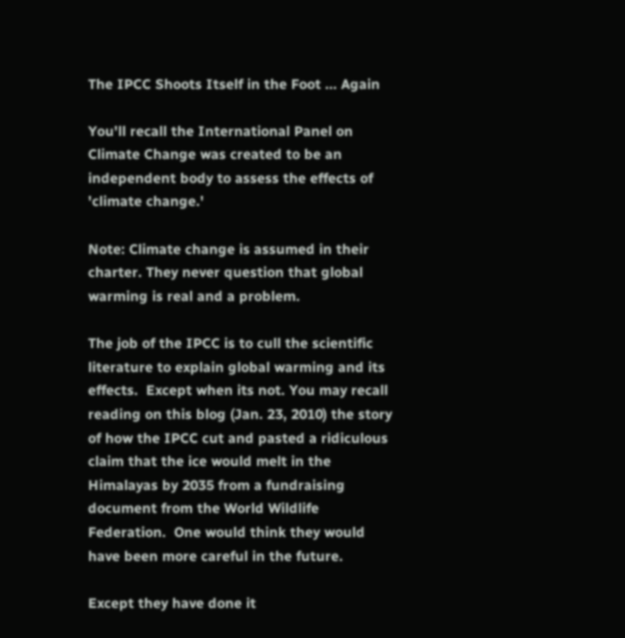The IPCC Shoots Itself in the Foot ... Again

You'll recall the International Panel on Climate Change was created to be an independent body to assess the effects of 'climate change.'

Note: Climate change is assumed in their charter. They never question that global warming is real and a problem.

The job of the IPCC is to cull the scientific literature to explain global warming and its effects.  Except when its not. You may recall reading on this blog (Jan. 23, 2010) the story of how the IPCC cut and pasted a ridiculous claim that the ice would melt in the Himalayas by 2035 from a fundraising document from the World Wildlife Federation.  One would think they would have been more careful in the future.

Except they have done it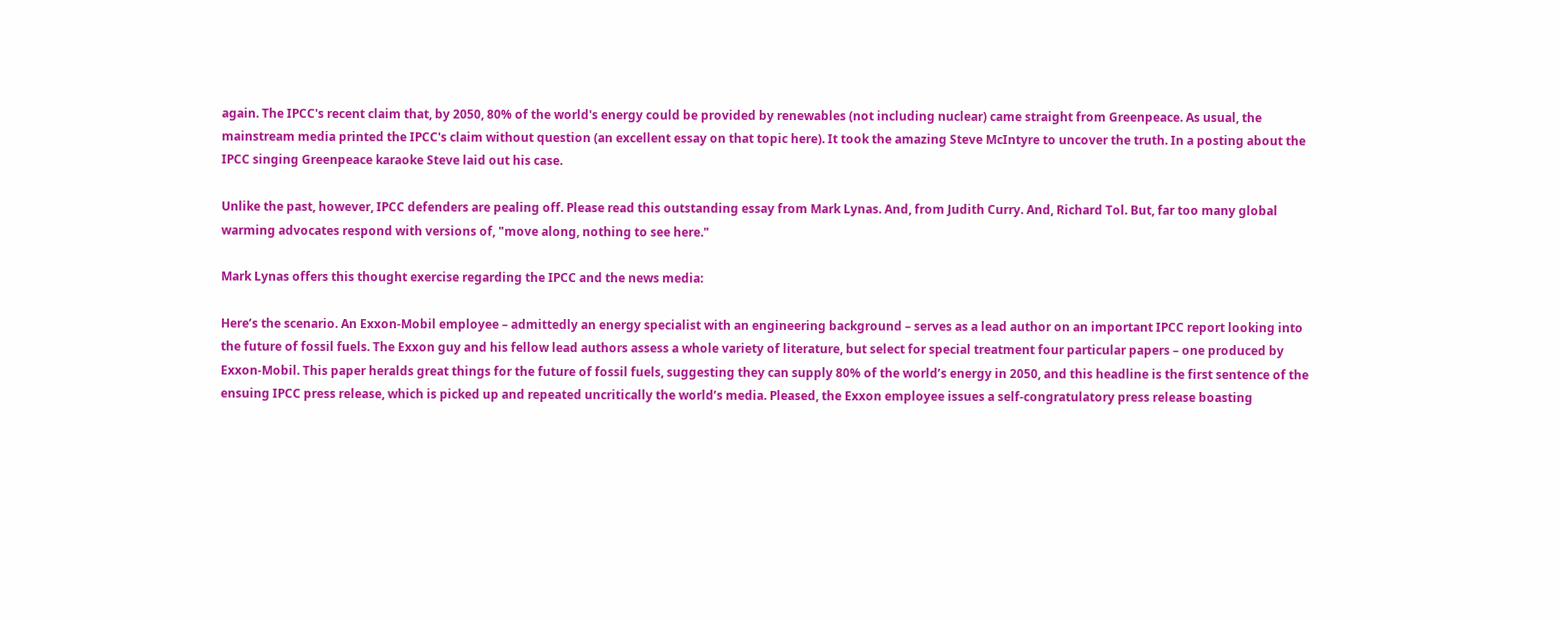again. The IPCC's recent claim that, by 2050, 80% of the world's energy could be provided by renewables (not including nuclear) came straight from Greenpeace. As usual, the mainstream media printed the IPCC's claim without question (an excellent essay on that topic here). It took the amazing Steve McIntyre to uncover the truth. In a posting about the IPCC singing Greenpeace karaoke Steve laid out his case.

Unlike the past, however, IPCC defenders are pealing off. Please read this outstanding essay from Mark Lynas. And, from Judith Curry. And, Richard Tol. But, far too many global warming advocates respond with versions of, "move along, nothing to see here."

Mark Lynas offers this thought exercise regarding the IPCC and the news media:

Here’s the scenario. An Exxon-Mobil employee – admittedly an energy specialist with an engineering background – serves as a lead author on an important IPCC report looking into the future of fossil fuels. The Exxon guy and his fellow lead authors assess a whole variety of literature, but select for special treatment four particular papers – one produced by Exxon-Mobil. This paper heralds great things for the future of fossil fuels, suggesting they can supply 80% of the world’s energy in 2050, and this headline is the first sentence of the ensuing IPCC press release, which is picked up and repeated uncritically the world’s media. Pleased, the Exxon employee issues a self-congratulatory press release boasting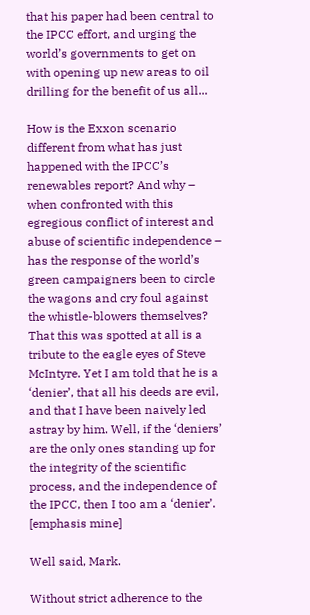that his paper had been central to the IPCC effort, and urging the world’s governments to get on with opening up new areas to oil drilling for the benefit of us all...

How is the Exxon scenario different from what has just happened with the IPCC’s renewables report? And why – when confronted with this egregious conflict of interest and abuse of scientific independence – has the response of the world’s green campaigners been to circle the wagons and cry foul against the whistle-blowers themselves? That this was spotted at all is a tribute to the eagle eyes of Steve McIntyre. Yet I am told that he is a ‘denier’, that all his deeds are evil, and that I have been naively led astray by him. Well, if the ‘deniers’ are the only ones standing up for the integrity of the scientific process, and the independence of the IPCC, then I too am a ‘denier’.
[emphasis mine]

Well said, Mark.

Without strict adherence to the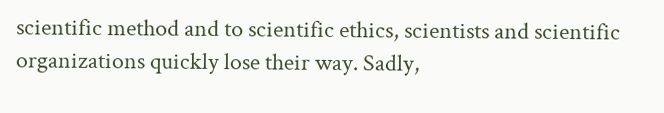scientific method and to scientific ethics, scientists and scientific organizations quickly lose their way. Sadly,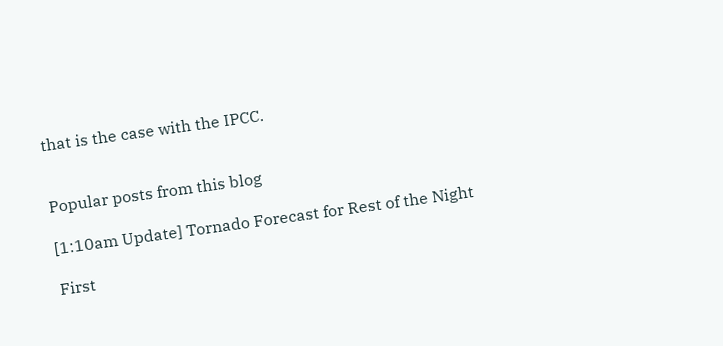that is the case with the IPCC.


Popular posts from this blog

[1:10am Update] Tornado Forecast for Rest of the Night

First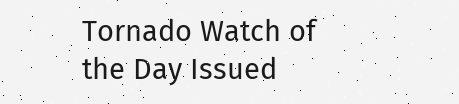Tornado Watch of the Day Issued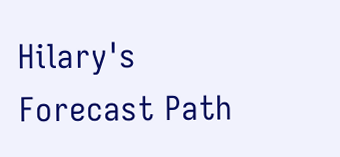Hilary's Forecast Path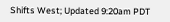Shifts West; Updated 9:20am PDT